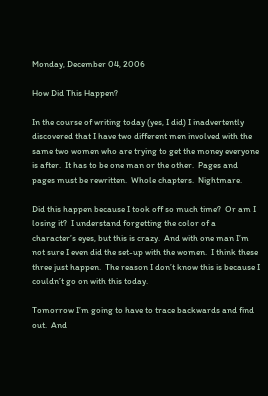Monday, December 04, 2006

How Did This Happen?

In the course of writing today (yes, I did) I inadvertently discovered that I have two different men involved with the same two women who are trying to get the money everyone is after.  It has to be one man or the other.  Pages and pages must be rewritten.  Whole chapters.  Nightmare.

Did this happen because I took off so much time?  Or am I losing it?  I understand forgetting the color of a character’s eyes, but this is crazy.  And with one man I’m not sure I even did the set-up with the women.  I think these three just happen.  The reason I don’t know this is because I couldn’t go on with this today.

Tomorrow I’m going to have to trace backwards and find out.  And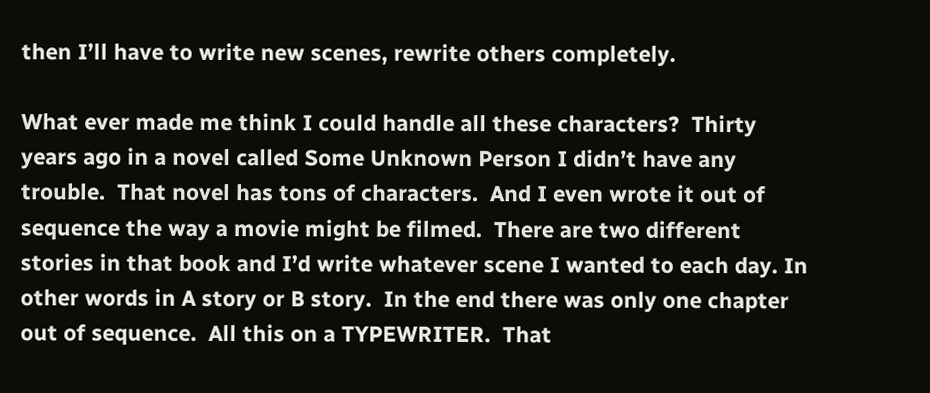then I’ll have to write new scenes, rewrite others completely.

What ever made me think I could handle all these characters?  Thirty years ago in a novel called Some Unknown Person I didn’t have any trouble.  That novel has tons of characters.  And I even wrote it out of sequence the way a movie might be filmed.  There are two different stories in that book and I’d write whatever scene I wanted to each day. In other words in A story or B story.  In the end there was only one chapter out of sequence.  All this on a TYPEWRITER.  That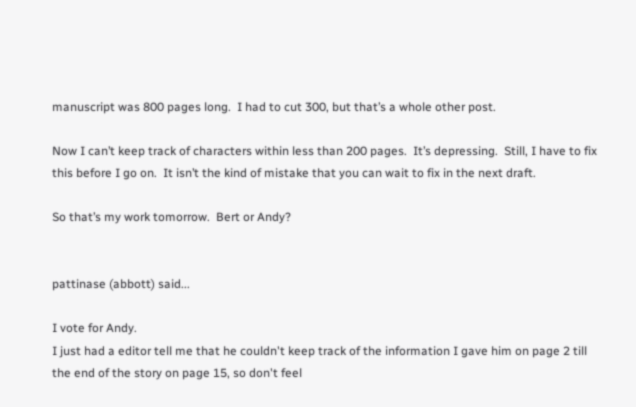manuscript was 800 pages long.  I had to cut 300, but that’s a whole other post.

Now I can’t keep track of characters within less than 200 pages.  It’s depressing.  Still, I have to fix this before I go on.  It isn’t the kind of mistake that you can wait to fix in the next draft.

So that’s my work tomorrow.  Bert or Andy?


pattinase (abbott) said...

I vote for Andy.
I just had a editor tell me that he couldn't keep track of the information I gave him on page 2 till the end of the story on page 15, so don't feel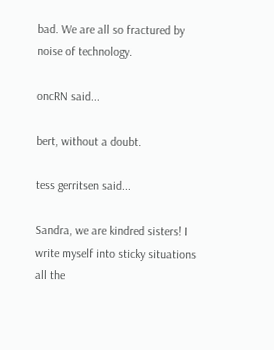bad. We are all so fractured by noise of technology.

oncRN said...

bert, without a doubt.

tess gerritsen said...

Sandra, we are kindred sisters! I write myself into sticky situations all the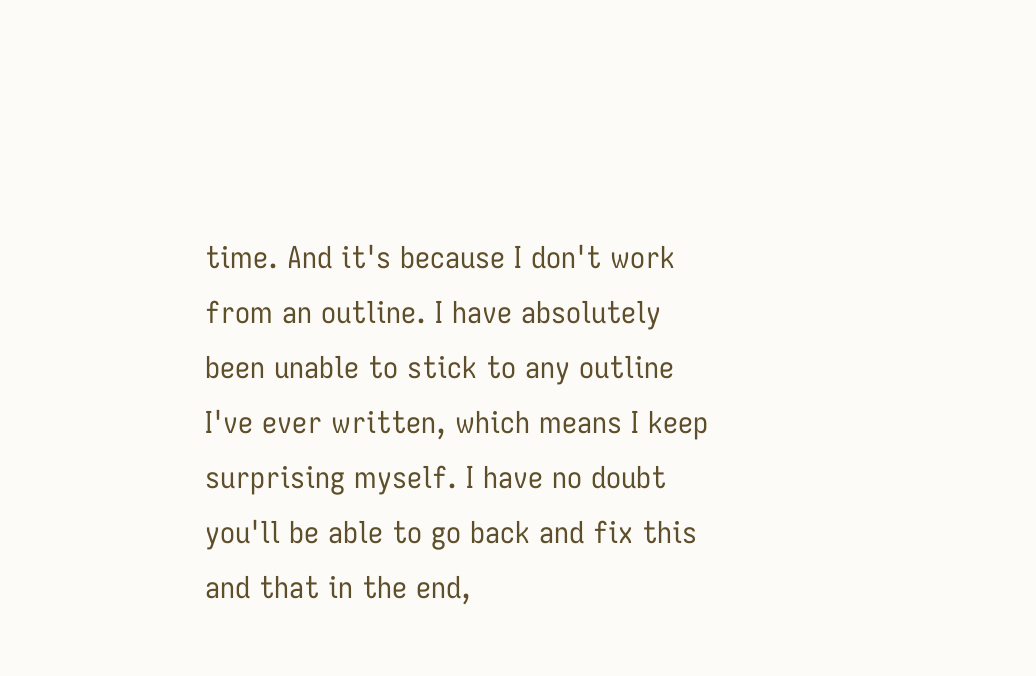time. And it's because I don't work from an outline. I have absolutely been unable to stick to any outline I've ever written, which means I keep surprising myself. I have no doubt you'll be able to go back and fix this and that in the end,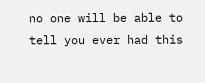no one will be able to tell you ever had this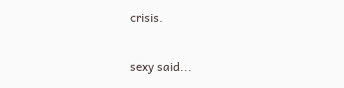crisis.

sexy said...